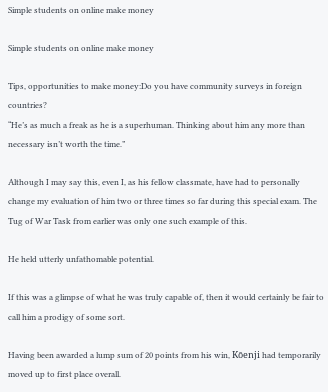Simple students on online make money

Simple students on online make money

Tips, opportunities to make money:Do you have community surveys in foreign countries?
“He’s as much a freak as he is a superhuman. Thinking about him any more than necessary isn’t worth the time.”

Although I may say this, even I, as his fellow classmate, have had to personally change my evaluation of him two or three times so far during this special exam. The Tug of War Task from earlier was only one such example of this.

He held utterly unfathomable potential.

If this was a glimpse of what he was truly capable of, then it would certainly be fair to call him a prodigy of some sort.

Having been awarded a lump sum of 20 points from his win, Kōenji had temporarily moved up to first place overall.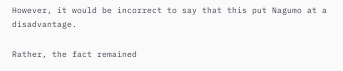However, it would be incorrect to say that this put Nagumo at a disadvantage.

Rather, the fact remained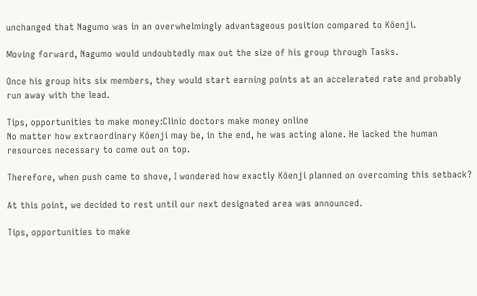unchanged that Nagumo was in an overwhelmingly advantageous position compared to Kōenji.

Moving forward, Nagumo would undoubtedly max out the size of his group through Tasks.

Once his group hits six members, they would start earning points at an accelerated rate and probably run away with the lead.

Tips, opportunities to make money:Clinic doctors make money online
No matter how extraordinary Kōenji may be, in the end, he was acting alone. He lacked the human resources necessary to come out on top.

Therefore, when push came to shove, I wondered how exactly Kōenji planned on overcoming this setback?

At this point, we decided to rest until our next designated area was announced.

Tips, opportunities to make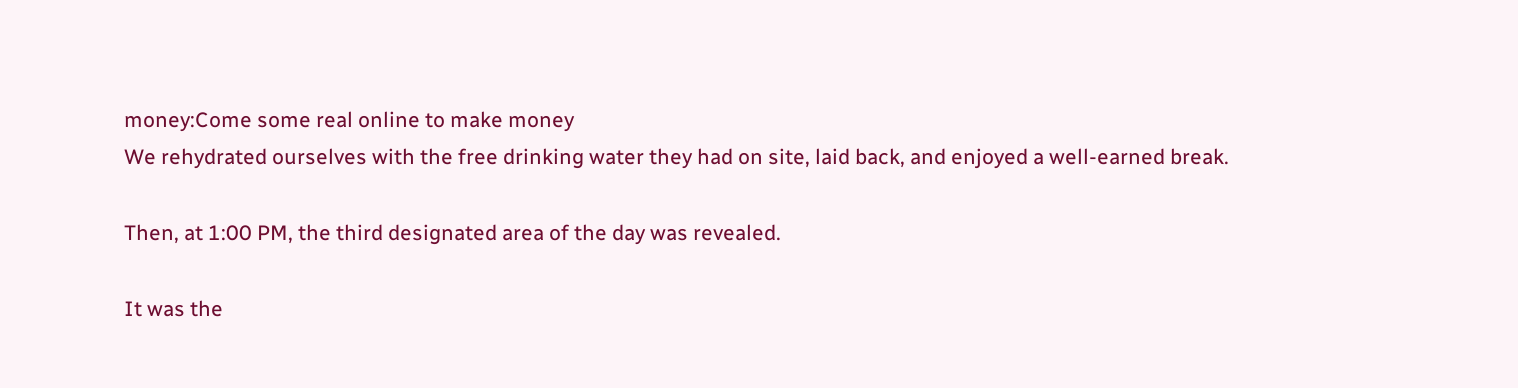money:Come some real online to make money
We rehydrated ourselves with the free drinking water they had on site, laid back, and enjoyed a well-earned break.

Then, at 1:00 PM, the third designated area of the day was revealed.

It was the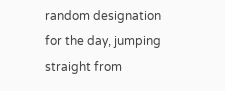random designation for the day, jumping straight from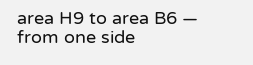area H9 to area B6 — from one side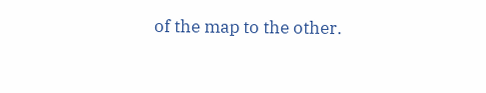of the map to the other.